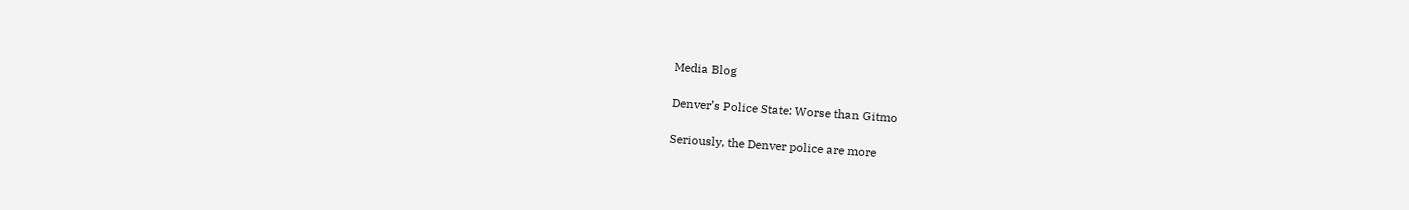Media Blog

Denver’s Police State: Worse than Gitmo

Seriously, the Denver police are more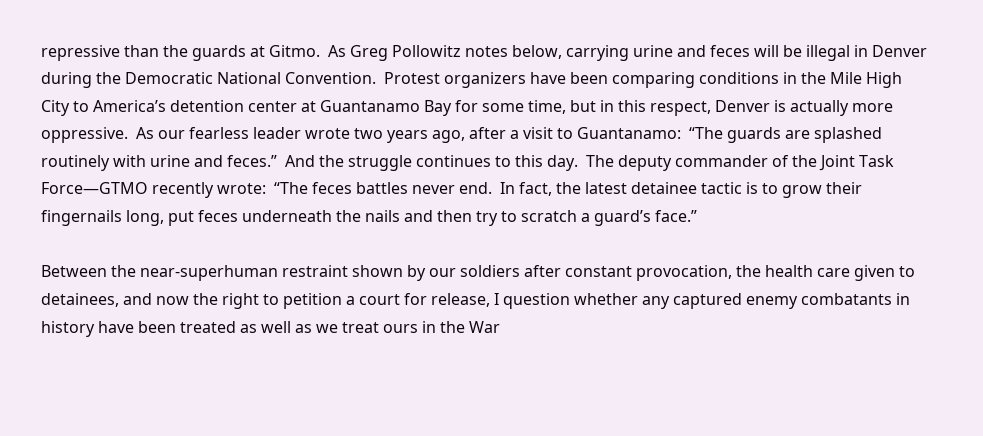repressive than the guards at Gitmo.  As Greg Pollowitz notes below, carrying urine and feces will be illegal in Denver during the Democratic National Convention.  Protest organizers have been comparing conditions in the Mile High City to America’s detention center at Guantanamo Bay for some time, but in this respect, Denver is actually more oppressive.  As our fearless leader wrote two years ago, after a visit to Guantanamo:  “The guards are splashed routinely with urine and feces.”  And the struggle continues to this day.  The deputy commander of the Joint Task Force—GTMO recently wrote:  “The feces battles never end.  In fact, the latest detainee tactic is to grow their fingernails long, put feces underneath the nails and then try to scratch a guard’s face.”

Between the near-superhuman restraint shown by our soldiers after constant provocation, the health care given to detainees, and now the right to petition a court for release, I question whether any captured enemy combatants in history have been treated as well as we treat ours in the War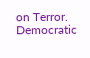on Terror.  Democratic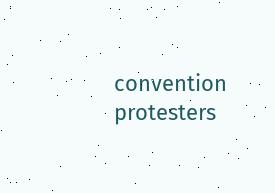convention protesters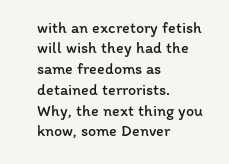with an excretory fetish will wish they had the same freedoms as detained terrorists.  Why, the next thing you know, some Denver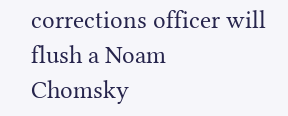corrections officer will flush a Noam Chomsky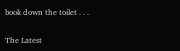book down the toilet . . .


The Latest